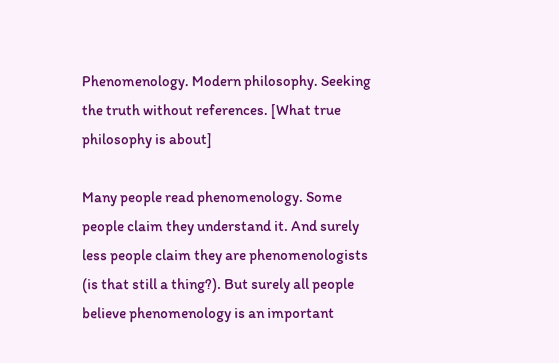Phenomenology. Modern philosophy. Seeking the truth without references. [What true philosophy is about]

Many people read phenomenology. Some people claim they understand it. And surely less people claim they are phenomenologists (is that still a thing?). But surely all people believe phenomenology is an important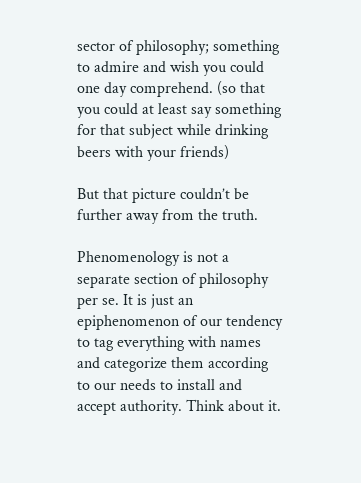sector of philosophy; something to admire and wish you could one day comprehend. (so that you could at least say something for that subject while drinking beers with your friends)

But that picture couldn’t be further away from the truth.

Phenomenology is not a separate section of philosophy per se. It is just an epiphenomenon of our tendency to tag everything with names and categorize them according to our needs to install and accept authority. Think about it.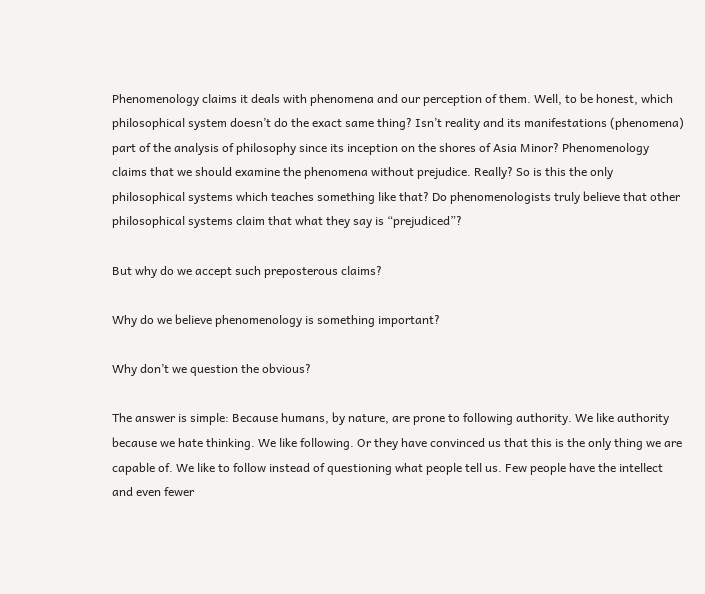Phenomenology claims it deals with phenomena and our perception of them. Well, to be honest, which philosophical system doesn’t do the exact same thing? Isn’t reality and its manifestations (phenomena) part of the analysis of philosophy since its inception on the shores of Asia Minor? Phenomenology claims that we should examine the phenomena without prejudice. Really? So is this the only philosophical systems which teaches something like that? Do phenomenologists truly believe that other philosophical systems claim that what they say is “prejudiced”?

But why do we accept such preposterous claims?

Why do we believe phenomenology is something important?

Why don’t we question the obvious?

The answer is simple: Because humans, by nature, are prone to following authority. We like authority because we hate thinking. We like following. Or they have convinced us that this is the only thing we are capable of. We like to follow instead of questioning what people tell us. Few people have the intellect and even fewer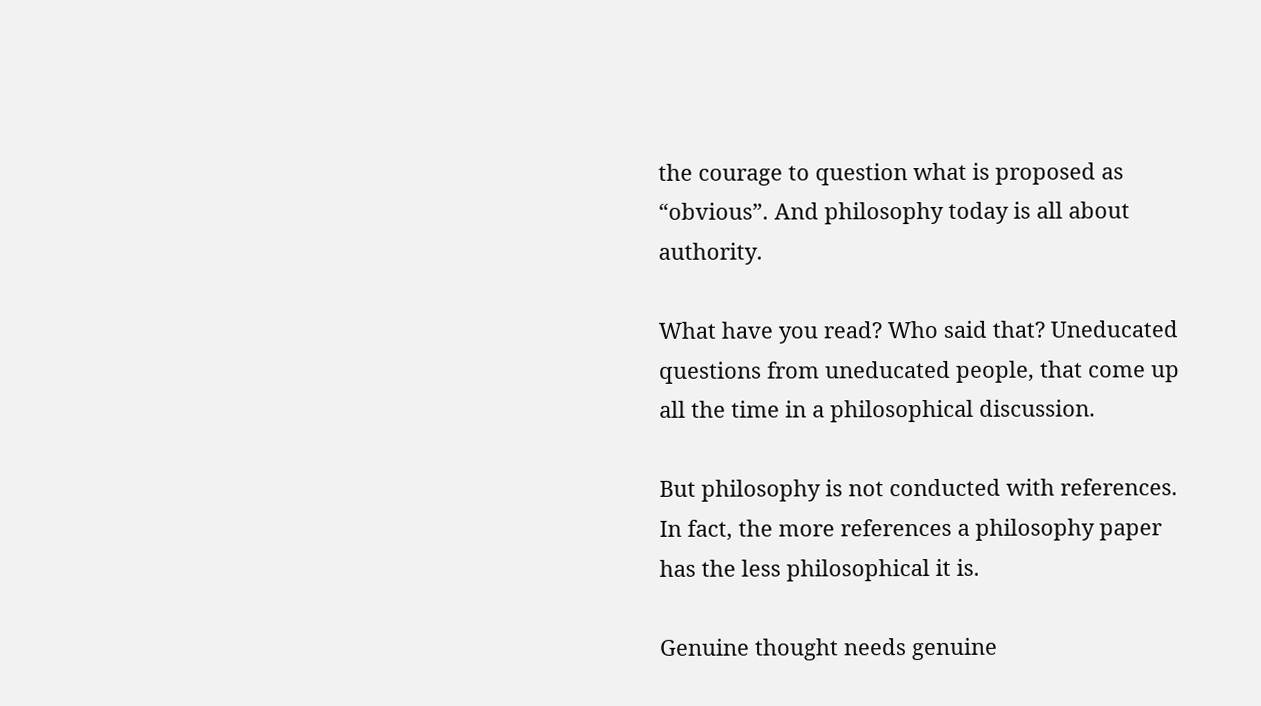the courage to question what is proposed as “obvious”. And philosophy today is all about authority.

What have you read? Who said that? Uneducated questions from uneducated people, that come up all the time in a philosophical discussion.

But philosophy is not conducted with references. In fact, the more references a philosophy paper has the less philosophical it is.

Genuine thought needs genuine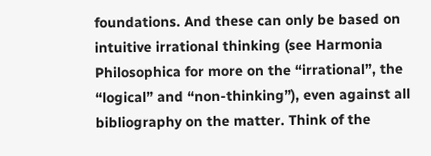foundations. And these can only be based on intuitive irrational thinking (see Harmonia Philosophica for more on the “irrational”, the “logical” and “non-thinking”), even against all bibliography on the matter. Think of the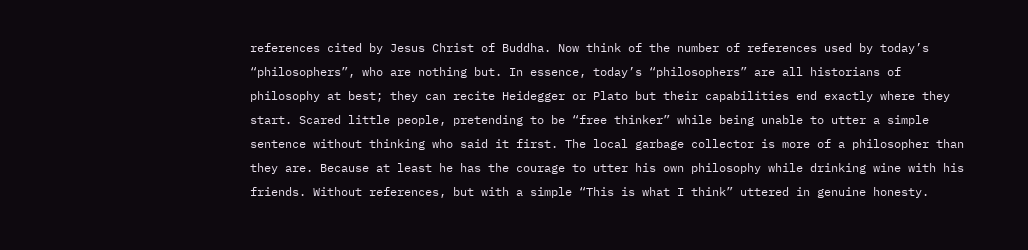references cited by Jesus Christ of Buddha. Now think of the number of references used by today’s “philosophers”, who are nothing but. In essence, today’s “philosophers” are all historians of philosophy at best; they can recite Heidegger or Plato but their capabilities end exactly where they start. Scared little people, pretending to be “free thinker” while being unable to utter a simple sentence without thinking who said it first. The local garbage collector is more of a philosopher than they are. Because at least he has the courage to utter his own philosophy while drinking wine with his friends. Without references, but with a simple “This is what I think” uttered in genuine honesty.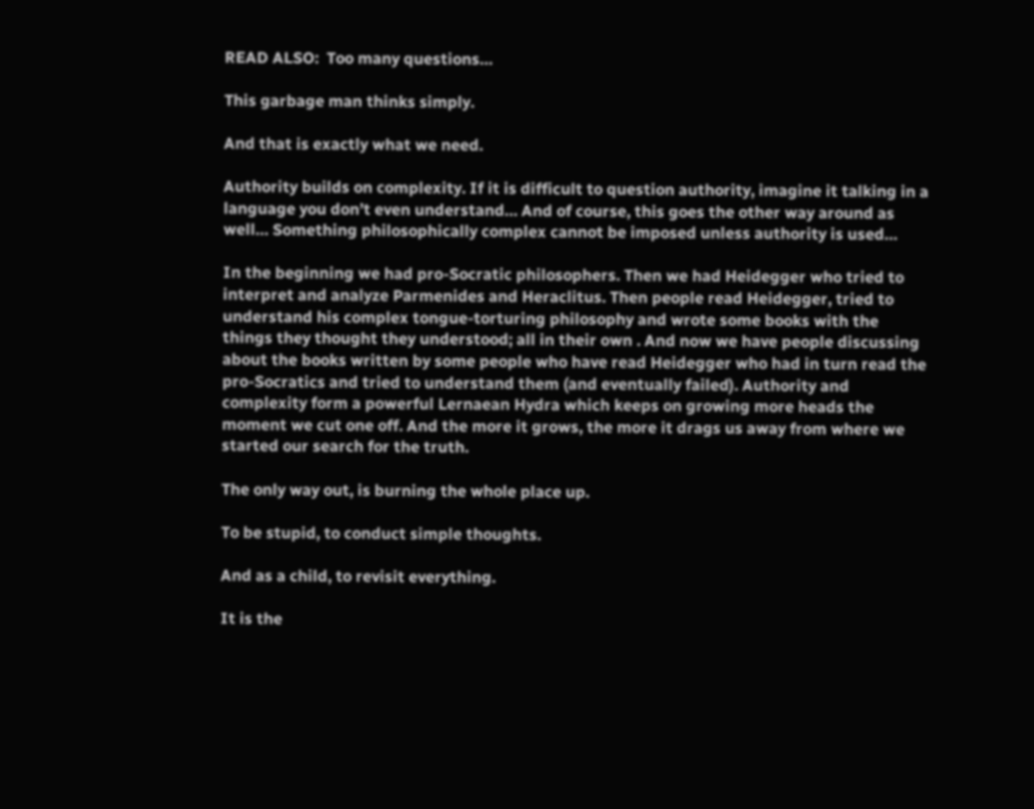READ ALSO:  Too many questions…

This garbage man thinks simply.

And that is exactly what we need.

Authority builds on complexity. If it is difficult to question authority, imagine it talking in a language you don’t even understand… And of course, this goes the other way around as well… Something philosophically complex cannot be imposed unless authority is used…

In the beginning we had pro-Socratic philosophers. Then we had Heidegger who tried to interpret and analyze Parmenides and Heraclitus. Then people read Heidegger, tried to understand his complex tongue-torturing philosophy and wrote some books with the things they thought they understood; all in their own . And now we have people discussing about the books written by some people who have read Heidegger who had in turn read the pro-Socratics and tried to understand them (and eventually failed). Authority and complexity form a powerful Lernaean Hydra which keeps on growing more heads the moment we cut one off. And the more it grows, the more it drags us away from where we started our search for the truth.

The only way out, is burning the whole place up.

To be stupid, to conduct simple thoughts.

And as a child, to revisit everything.

It is the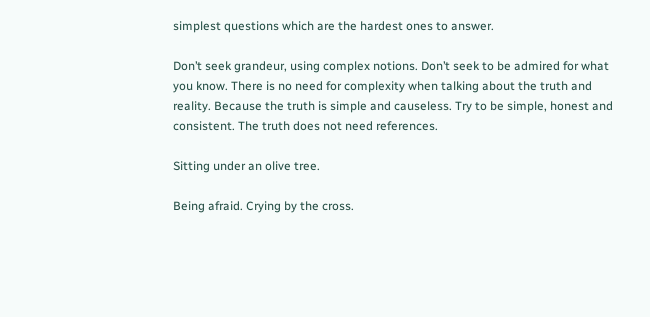simplest questions which are the hardest ones to answer.

Don’t seek grandeur, using complex notions. Don’t seek to be admired for what you know. There is no need for complexity when talking about the truth and reality. Because the truth is simple and causeless. Try to be simple, honest and consistent. The truth does not need references.

Sitting under an olive tree.

Being afraid. Crying by the cross.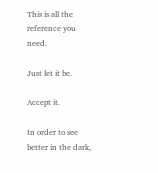This is all the reference you need.

Just let it be.

Accept it.

In order to see better in the dark,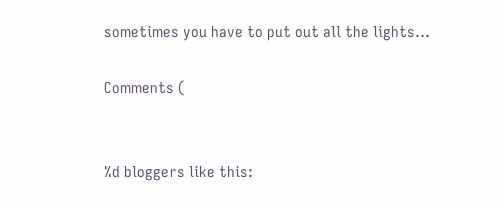sometimes you have to put out all the lights…

Comments (


%d bloggers like this: